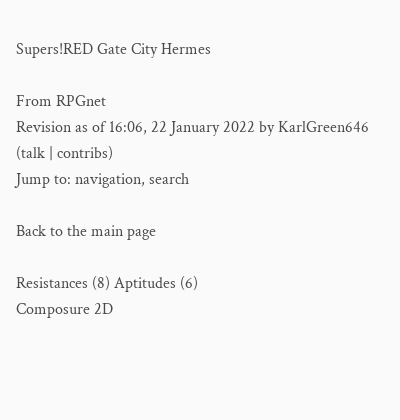Supers!RED Gate City Hermes

From RPGnet
Revision as of 16:06, 22 January 2022 by KarlGreen646 (talk | contribs)
Jump to: navigation, search

Back to the main page

Resistances (8) Aptitudes (6)
Composure 2D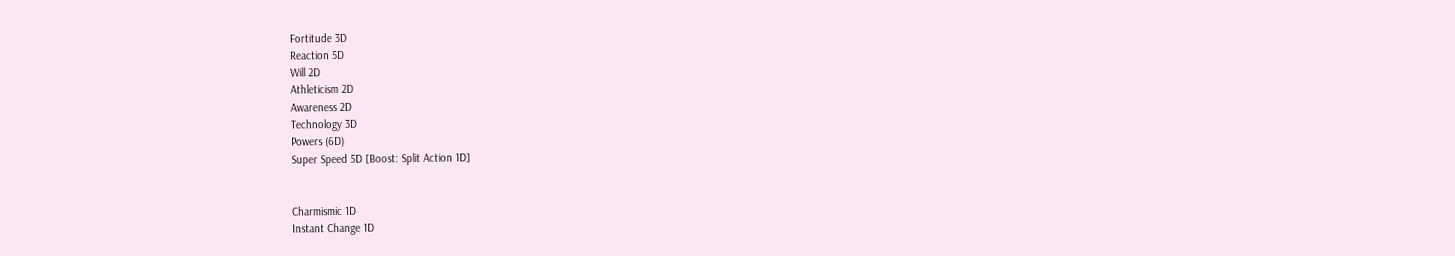Fortitude 3D
Reaction 5D
Will 2D
Athleticism 2D
Awareness 2D
Technology 3D
Powers (6D)
Super Speed 5D [Boost: Split Action 1D]


Charmismic 1D
Instant Change 1D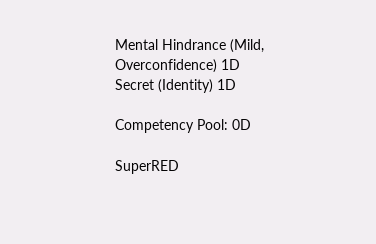Mental Hindrance (Mild, Overconfidence) 1D
Secret (Identity) 1D

Competency Pool: 0D

SuperRED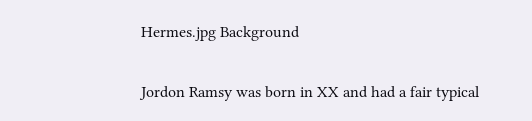Hermes.jpg Background

Jordon Ramsy was born in XX and had a fair typical